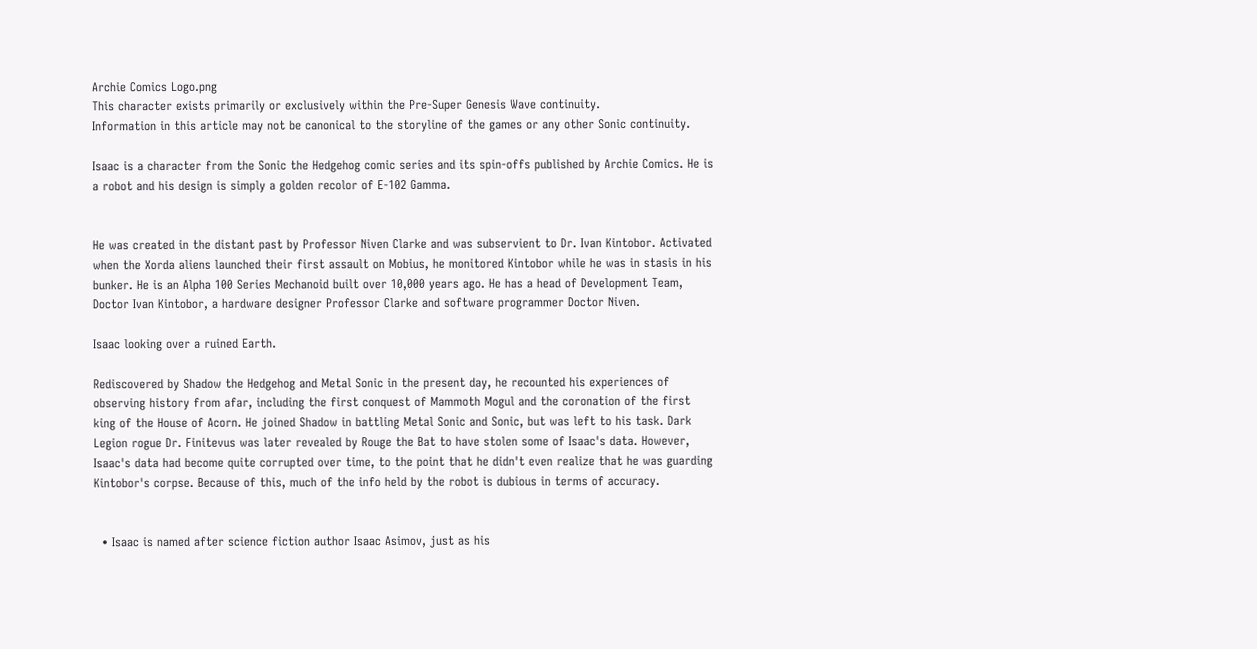Archie Comics Logo.png
This character exists primarily or exclusively within the Pre-Super Genesis Wave continuity.
Information in this article may not be canonical to the storyline of the games or any other Sonic continuity.

Isaac is a character from the Sonic the Hedgehog comic series and its spin-offs published by Archie Comics. He is a robot and his design is simply a golden recolor of E-102 Gamma.


He was created in the distant past by Professor Niven Clarke and was subservient to Dr. Ivan Kintobor. Activated when the Xorda aliens launched their first assault on Mobius, he monitored Kintobor while he was in stasis in his bunker. He is an Alpha 100 Series Mechanoid built over 10,000 years ago. He has a head of Development Team, Doctor Ivan Kintobor, a hardware designer Professor Clarke and software programmer Doctor Niven.

Isaac looking over a ruined Earth.

Rediscovered by Shadow the Hedgehog and Metal Sonic in the present day, he recounted his experiences of observing history from afar, including the first conquest of Mammoth Mogul and the coronation of the first king of the House of Acorn. He joined Shadow in battling Metal Sonic and Sonic, but was left to his task. Dark Legion rogue Dr. Finitevus was later revealed by Rouge the Bat to have stolen some of Isaac's data. However, Isaac's data had become quite corrupted over time, to the point that he didn't even realize that he was guarding Kintobor's corpse. Because of this, much of the info held by the robot is dubious in terms of accuracy.


  • Isaac is named after science fiction author Isaac Asimov, just as his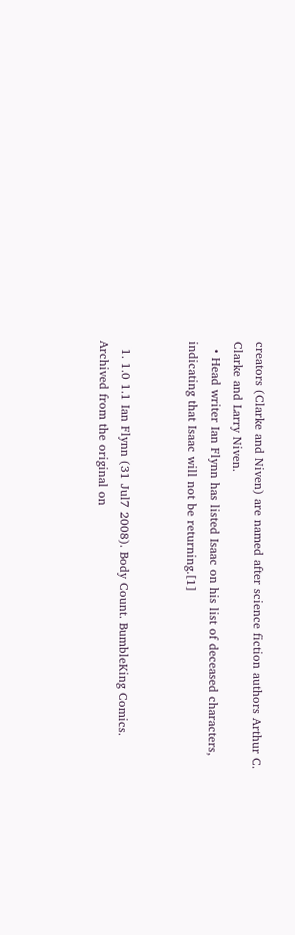creators (Clarke and Niven) are named after science fiction authors Arthur C. Clarke and Larry Niven.
  • Head writer Ian Flynn has listed Isaac on his list of deceased characters, indicating that Isaac will not be returning.[1]


  1. 1.0 1.1 Ian Flynn (31 Jul7 2008). Body Count. BumbleKing Comics. Archived from the original on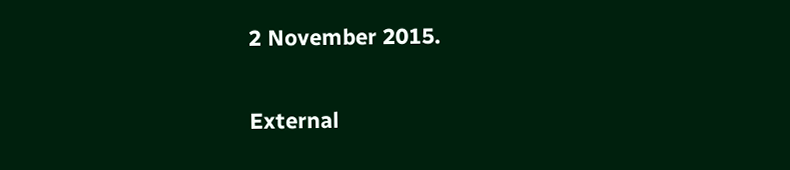2 November 2015.

External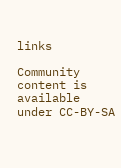links

Community content is available under CC-BY-SA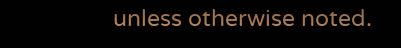unless otherwise noted.